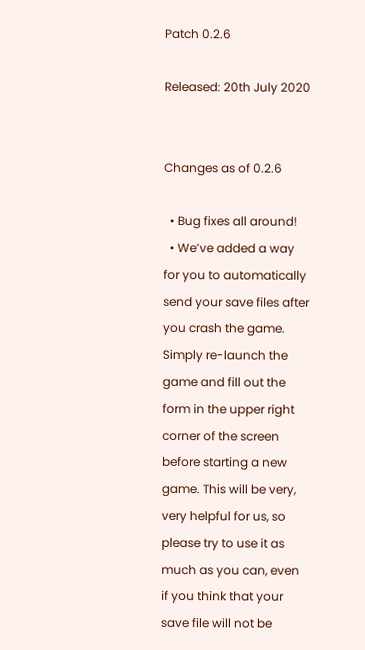Patch 0.2.6

Released: 20th July 2020


Changes as of 0.2.6

  • Bug fixes all around!
  • We’ve added a way for you to automatically send your save files after you crash the game. Simply re-launch the game and fill out the form in the upper right corner of the screen before starting a new game. This will be very, very helpful for us, so please try to use it as much as you can, even if you think that your save file will not be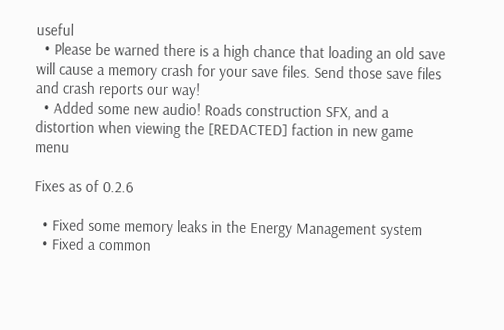useful
  • Please be warned there is a high chance that loading an old save will cause a memory crash for your save files. Send those save files and crash reports our way!
  • Added some new audio! Roads construction SFX, and a distortion when viewing the [REDACTED] faction in new game menu

Fixes as of 0.2.6

  • Fixed some memory leaks in the Energy Management system
  • Fixed a common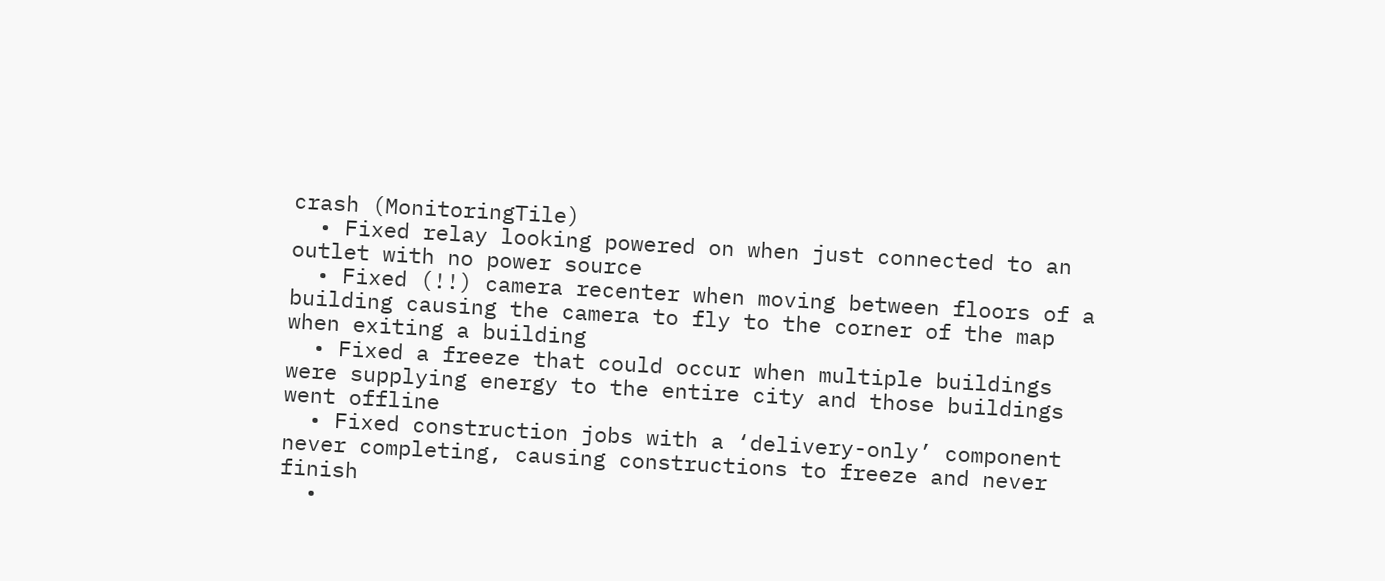crash (MonitoringTile)
  • Fixed relay looking powered on when just connected to an outlet with no power source
  • Fixed (!!) camera recenter when moving between floors of a building causing the camera to fly to the corner of the map when exiting a building
  • Fixed a freeze that could occur when multiple buildings were supplying energy to the entire city and those buildings went offline
  • Fixed construction jobs with a ‘delivery-only’ component never completing, causing constructions to freeze and never finish
  •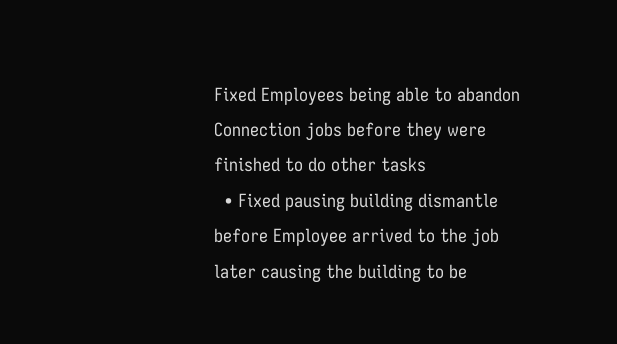Fixed Employees being able to abandon Connection jobs before they were finished to do other tasks
  • Fixed pausing building dismantle before Employee arrived to the job later causing the building to be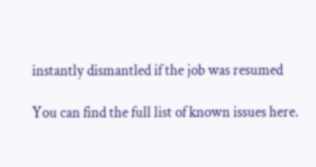instantly dismantled if the job was resumed

You can find the full list of known issues here.